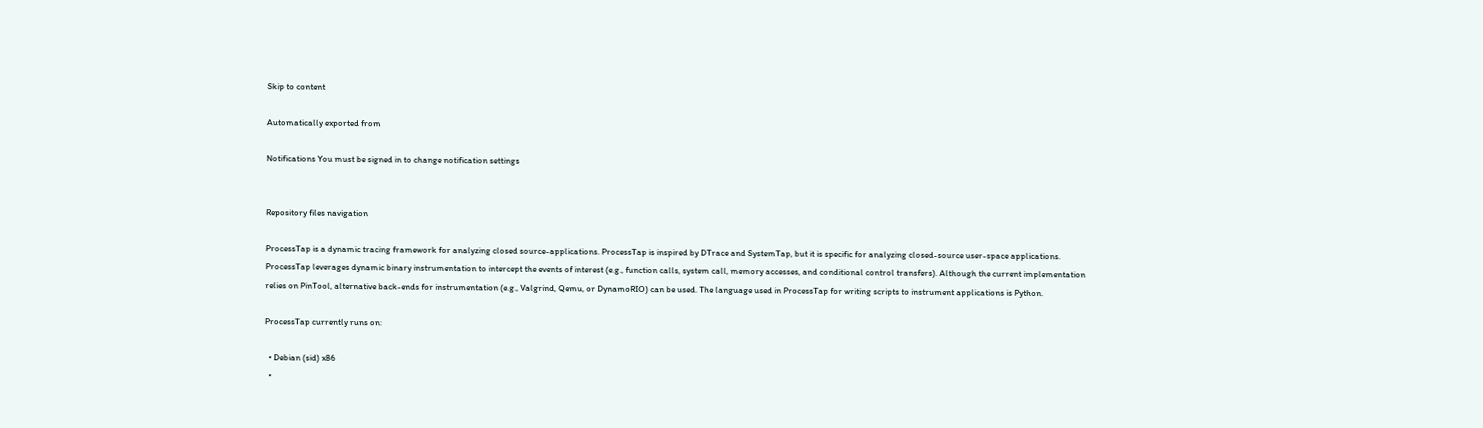Skip to content

Automatically exported from

Notifications You must be signed in to change notification settings


Repository files navigation

ProcessTap is a dynamic tracing framework for analyzing closed source-applications. ProcessTap is inspired by DTrace and SystemTap, but it is specific for analyzing closed-source user-space applications. ProcessTap leverages dynamic binary instrumentation to intercept the events of interest (e.g., function calls, system call, memory accesses, and conditional control transfers). Although the current implementation relies on PinTool, alternative back-ends for instrumentation (e.g., Valgrind, Qemu, or DynamoRIO) can be used. The language used in ProcessTap for writing scripts to instrument applications is Python.

ProcessTap currently runs on:

  • Debian (sid) x86
  •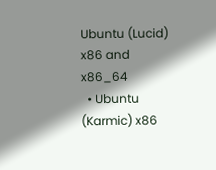Ubuntu (Lucid) x86 and x86_64
  • Ubuntu (Karmic) x86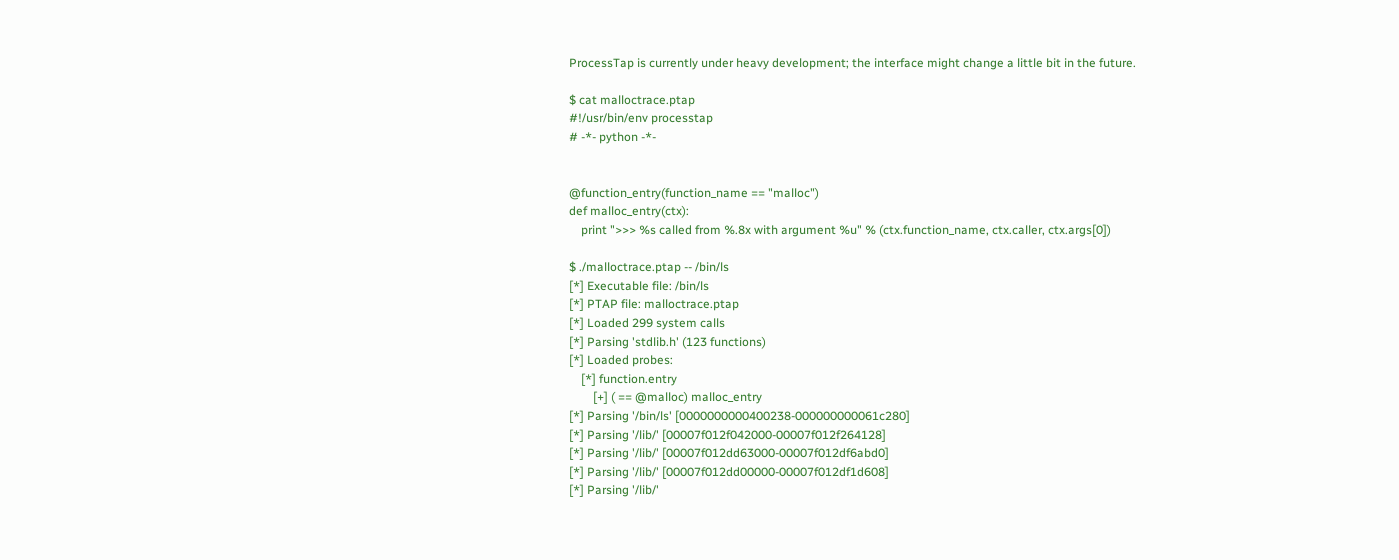ProcessTap is currently under heavy development; the interface might change a little bit in the future.

$ cat malloctrace.ptap
#!/usr/bin/env processtap
# -*- python -*-


@function_entry(function_name == "malloc")
def malloc_entry(ctx):
    print ">>> %s called from %.8x with argument %u" % (ctx.function_name, ctx.caller, ctx.args[0])

$ ./malloctrace.ptap -- /bin/ls
[*] Executable file: /bin/ls
[*] PTAP file: malloctrace.ptap
[*] Loaded 299 system calls
[*] Parsing 'stdlib.h' (123 functions)
[*] Loaded probes:
    [*] function.entry
        [+] ( == @malloc) malloc_entry
[*] Parsing '/bin/ls' [0000000000400238-000000000061c280]
[*] Parsing '/lib/' [00007f012f042000-00007f012f264128]
[*] Parsing '/lib/' [00007f012dd63000-00007f012df6abd0]
[*] Parsing '/lib/' [00007f012dd00000-00007f012df1d608]
[*] Parsing '/lib/'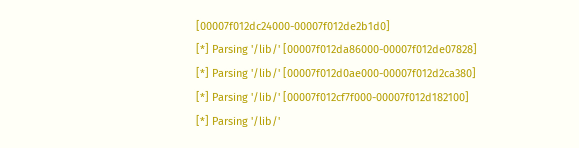[00007f012dc24000-00007f012de2b1d0]
[*] Parsing '/lib/' [00007f012da86000-00007f012de07828]
[*] Parsing '/lib/' [00007f012d0ae000-00007f012d2ca380]
[*] Parsing '/lib/' [00007f012cf7f000-00007f012d182100]
[*] Parsing '/lib/'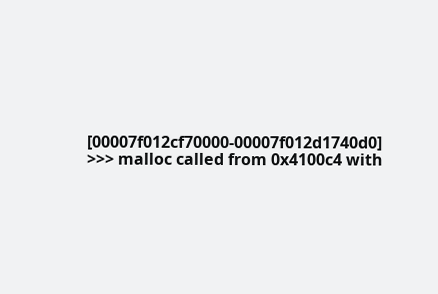[00007f012cf70000-00007f012d1740d0]
>>> malloc called from 0x4100c4 with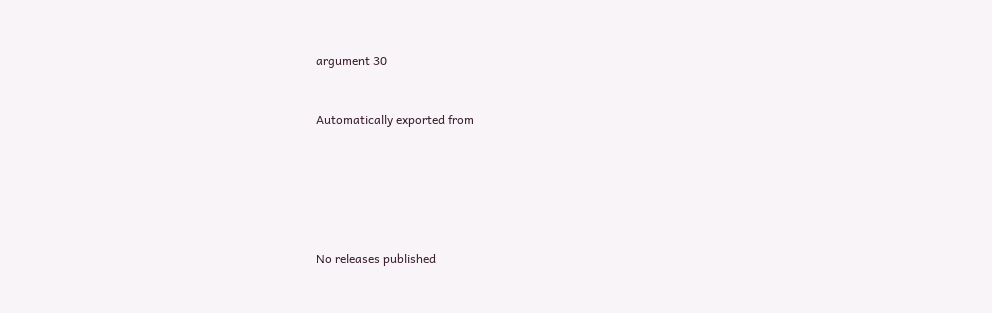argument 30


Automatically exported from






No releases published